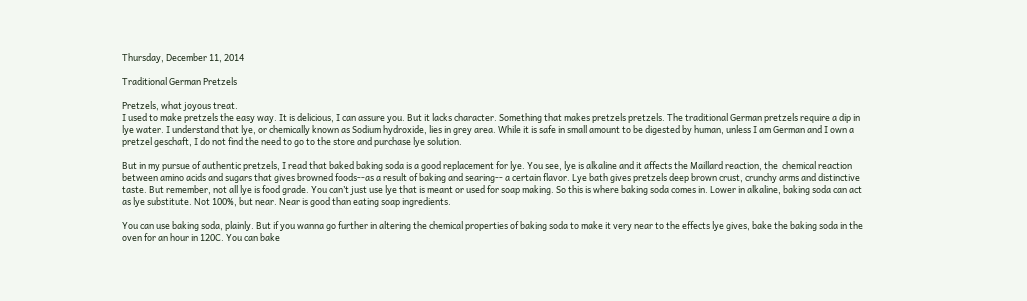Thursday, December 11, 2014

Traditional German Pretzels

Pretzels, what joyous treat.
I used to make pretzels the easy way. It is delicious, I can assure you. But it lacks character. Something that makes pretzels pretzels. The traditional German pretzels require a dip in lye water. I understand that lye, or chemically known as Sodium hydroxide, lies in grey area. While it is safe in small amount to be digested by human, unless I am German and I own a pretzel geschaft, I do not find the need to go to the store and purchase lye solution.

But in my pursue of authentic pretzels, I read that baked baking soda is a good replacement for lye. You see, lye is alkaline and it affects the Maillard reaction, the  chemical reaction between amino acids and sugars that gives browned foods--as a result of baking and searing-- a certain flavor. Lye bath gives pretzels deep brown crust, crunchy arms and distinctive taste. But remember, not all lye is food grade. You can’t just use lye that is meant or used for soap making. So this is where baking soda comes in. Lower in alkaline, baking soda can act as lye substitute. Not 100%, but near. Near is good than eating soap ingredients.

You can use baking soda, plainly. But if you wanna go further in altering the chemical properties of baking soda to make it very near to the effects lye gives, bake the baking soda in the oven for an hour in 120C. You can bake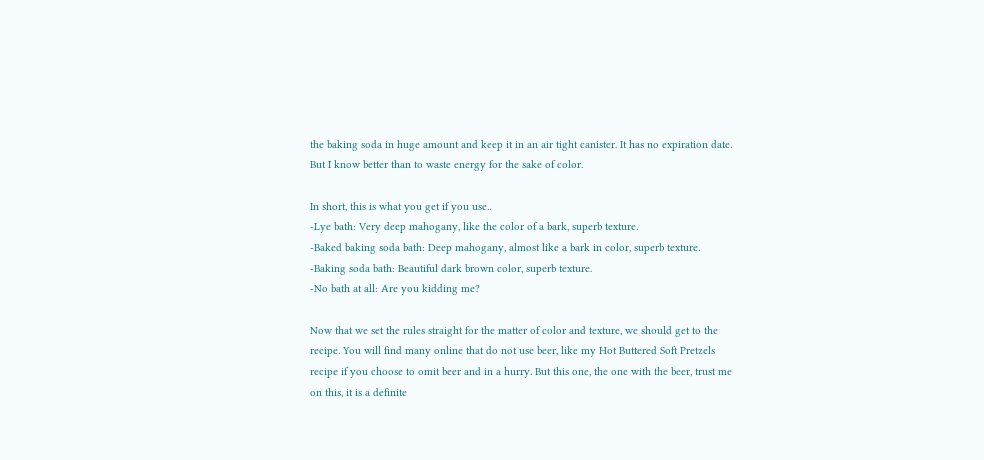the baking soda in huge amount and keep it in an air tight canister. It has no expiration date. But I know better than to waste energy for the sake of color.

In short, this is what you get if you use..
-Lye bath: Very deep mahogany, like the color of a bark, superb texture.
-Baked baking soda bath: Deep mahogany, almost like a bark in color, superb texture.
-Baking soda bath: Beautiful dark brown color, superb texture.
-No bath at all: Are you kidding me?

Now that we set the rules straight for the matter of color and texture, we should get to the recipe. You will find many online that do not use beer, like my Hot Buttered Soft Pretzels recipe if you choose to omit beer and in a hurry. But this one, the one with the beer, trust me on this, it is a definite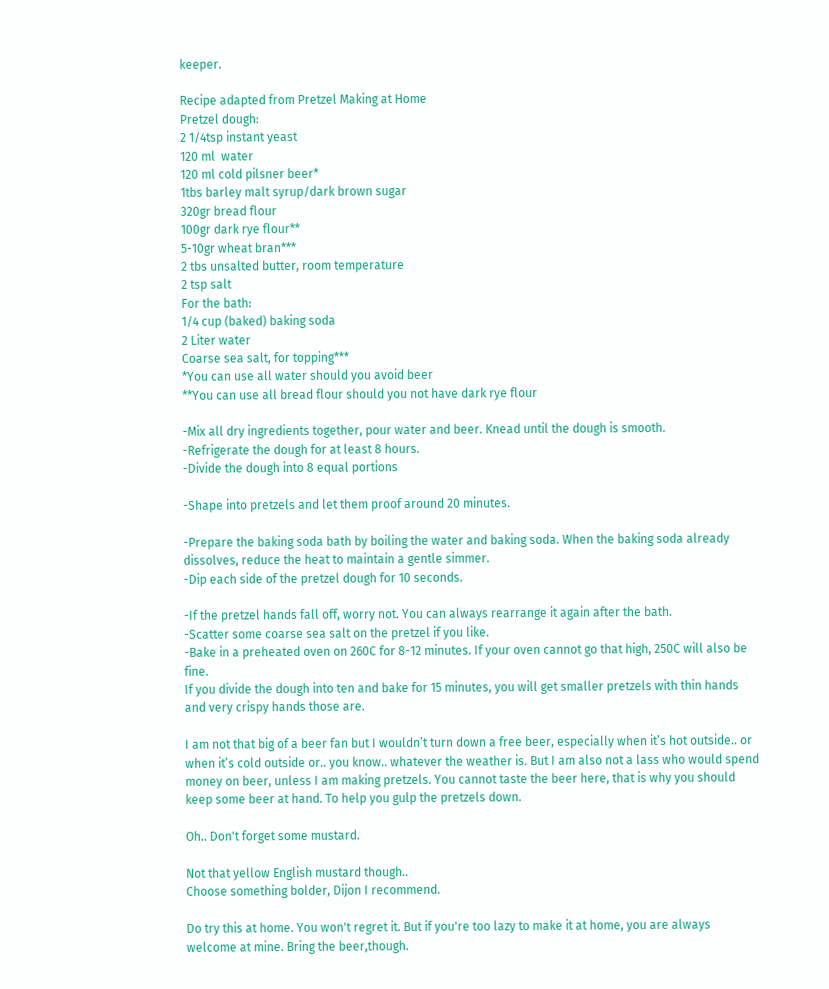keeper.

Recipe adapted from Pretzel Making at Home
Pretzel dough:
2 1/4tsp instant yeast
120 ml  water
120 ml cold pilsner beer*
1tbs barley malt syrup/dark brown sugar
320gr bread flour
100gr dark rye flour**
5-10gr wheat bran***
2 tbs unsalted butter, room temperature
2 tsp salt
For the bath:
1/4 cup (baked) baking soda
2 Liter water
Coarse sea salt, for topping***
*You can use all water should you avoid beer
**You can use all bread flour should you not have dark rye flour

-Mix all dry ingredients together, pour water and beer. Knead until the dough is smooth.
-Refrigerate the dough for at least 8 hours.
-Divide the dough into 8 equal portions

-Shape into pretzels and let them proof around 20 minutes.

-Prepare the baking soda bath by boiling the water and baking soda. When the baking soda already dissolves, reduce the heat to maintain a gentle simmer.
-Dip each side of the pretzel dough for 10 seconds.

-If the pretzel hands fall off, worry not. You can always rearrange it again after the bath.
-Scatter some coarse sea salt on the pretzel if you like.
-Bake in a preheated oven on 260C for 8-12 minutes. If your oven cannot go that high, 250C will also be fine.
If you divide the dough into ten and bake for 15 minutes, you will get smaller pretzels with thin hands and very crispy hands those are.

I am not that big of a beer fan but I wouldn’t turn down a free beer, especially when it’s hot outside.. or when it’s cold outside or.. you know.. whatever the weather is. But I am also not a lass who would spend money on beer, unless I am making pretzels. You cannot taste the beer here, that is why you should keep some beer at hand. To help you gulp the pretzels down.

Oh.. Don't forget some mustard.

Not that yellow English mustard though..
Choose something bolder, Dijon I recommend.

Do try this at home. You won't regret it. But if you're too lazy to make it at home, you are always welcome at mine. Bring the beer,though.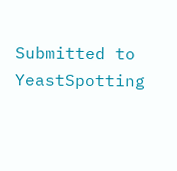Submitted to YeastSpotting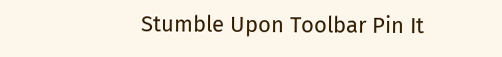Stumble Upon Toolbar Pin It